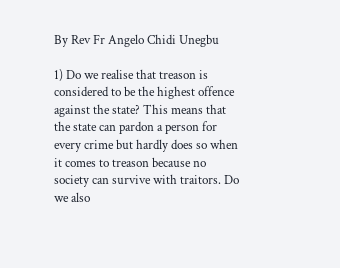By Rev Fr Angelo Chidi Unegbu

1) Do we realise that treason is considered to be the highest offence against the state? This means that the state can pardon a person for every crime but hardly does so when it comes to treason because no society can survive with traitors. Do we also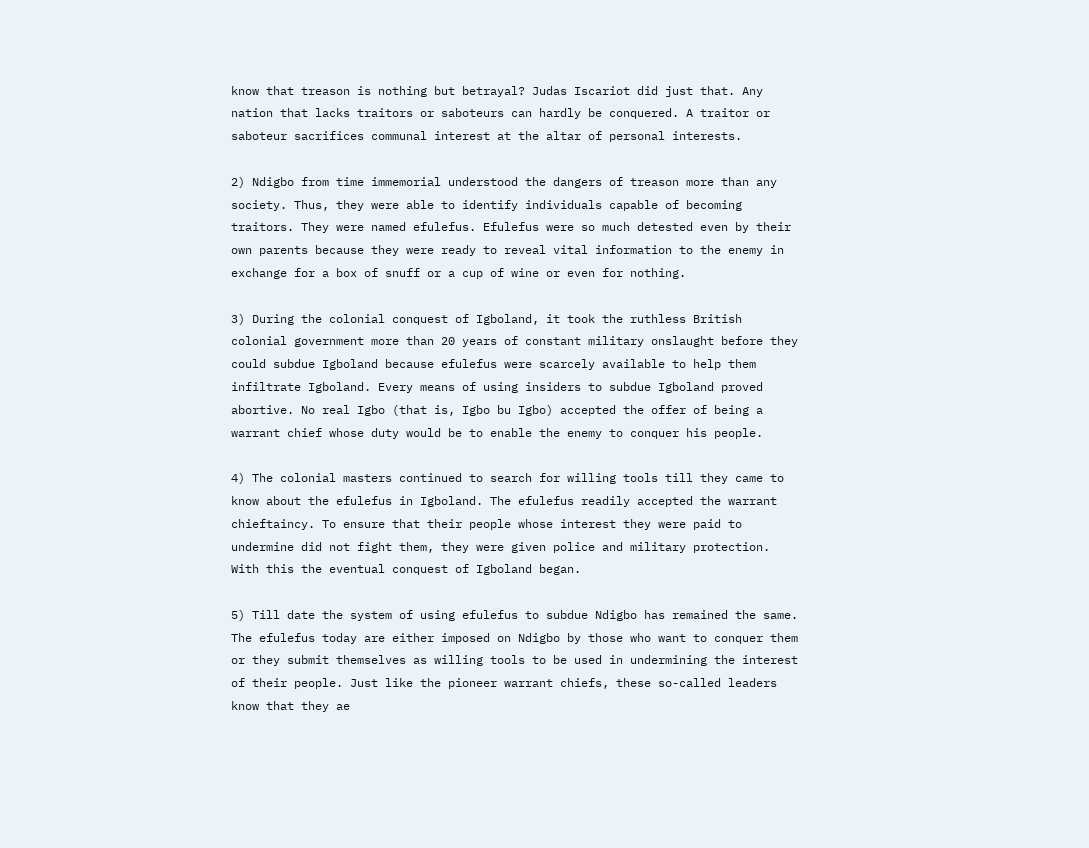know that treason is nothing but betrayal? Judas Iscariot did just that. Any nation that lacks traitors or saboteurs can hardly be conquered. A traitor or saboteur sacrifices communal interest at the altar of personal interests.

2) Ndigbo from time immemorial understood the dangers of treason more than any society. Thus, they were able to identify individuals capable of becoming traitors. They were named efulefus. Efulefus were so much detested even by their own parents because they were ready to reveal vital information to the enemy in exchange for a box of snuff or a cup of wine or even for nothing.

3) During the colonial conquest of Igboland, it took the ruthless British colonial government more than 20 years of constant military onslaught before they could subdue Igboland because efulefus were scarcely available to help them infiltrate Igboland. Every means of using insiders to subdue Igboland proved abortive. No real Igbo (that is, Igbo bu Igbo) accepted the offer of being a warrant chief whose duty would be to enable the enemy to conquer his people.

4) The colonial masters continued to search for willing tools till they came to know about the efulefus in Igboland. The efulefus readily accepted the warrant chieftaincy. To ensure that their people whose interest they were paid to undermine did not fight them, they were given police and military protection. With this the eventual conquest of Igboland began.

5) Till date the system of using efulefus to subdue Ndigbo has remained the same. The efulefus today are either imposed on Ndigbo by those who want to conquer them or they submit themselves as willing tools to be used in undermining the interest of their people. Just like the pioneer warrant chiefs, these so-called leaders know that they ae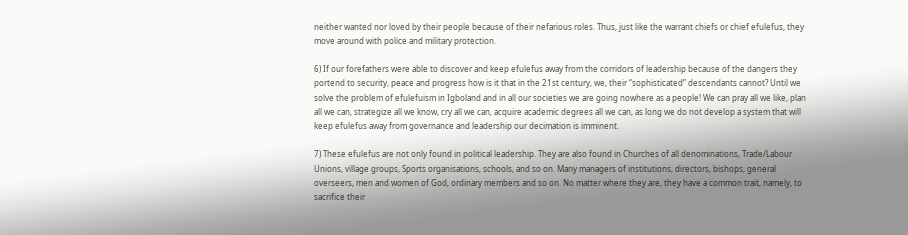neither wanted nor loved by their people because of their nefarious roles. Thus, just like the warrant chiefs or chief efulefus, they move around with police and military protection.

6) If our forefathers were able to discover and keep efulefus away from the corridors of leadership because of the dangers they portend to security, peace and progress how is it that in the 21st century, we, their “sophisticated” descendants cannot? Until we solve the problem of efulefuism in Igboland and in all our societies we are going nowhere as a people! We can pray all we like, plan all we can, strategize all we know, cry all we can, acquire academic degrees all we can, as long we do not develop a system that will keep efulefus away from governance and leadership our decimation is imminent.

7) These efulefus are not only found in political leadership. They are also found in Churches of all denominations, Trade/Labour Unions, village groups, Sports organisations, schools, and so on. Many managers of institutions, directors, bishops, general overseers, men and women of God, ordinary members and so on. No matter where they are, they have a common trait, namely, to sacrifice their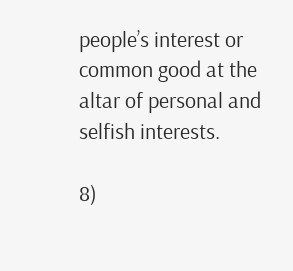people’s interest or common good at the altar of personal and selfish interests.

8)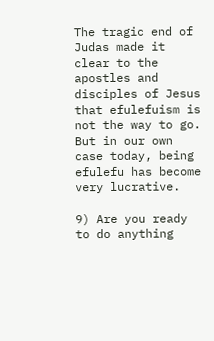The tragic end of Judas made it clear to the apostles and disciples of Jesus that efulefuism is not the way to go. But in our own case today, being efulefu has become very lucrative.

9) Are you ready to do anything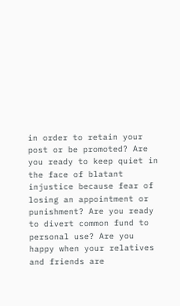in order to retain your post or be promoted? Are you ready to keep quiet in the face of blatant injustice because fear of losing an appointment or punishment? Are you ready to divert common fund to personal use? Are you happy when your relatives and friends are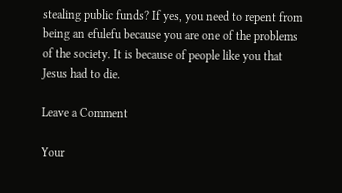stealing public funds? If yes, you need to repent from being an efulefu because you are one of the problems of the society. It is because of people like you that Jesus had to die.

Leave a Comment

Your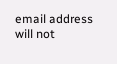email address will not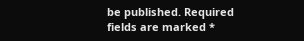be published. Required fields are marked *